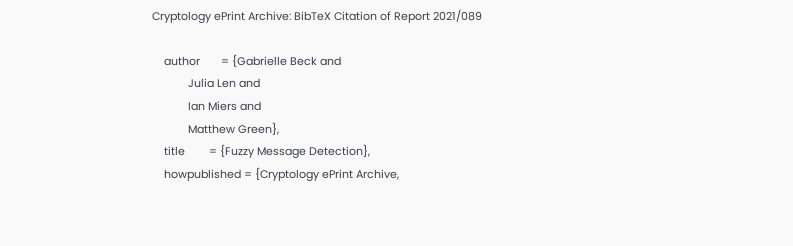Cryptology ePrint Archive: BibTeX Citation of Report 2021/089

    author       = {Gabrielle Beck and
            Julia Len and
            Ian Miers and
            Matthew Green},
    title        = {Fuzzy Message Detection},
    howpublished = {Cryptology ePrint Archive,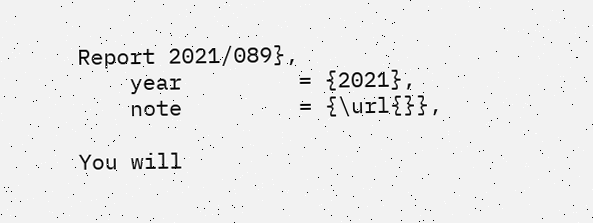Report 2021/089},
    year         = {2021},
    note         = {\url{}},

You will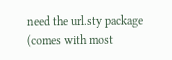need the url.sty package (comes with most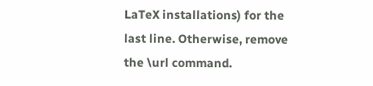LaTeX installations) for the last line. Otherwise, remove the \url command.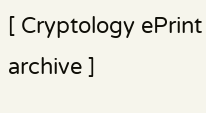[ Cryptology ePrint archive ]